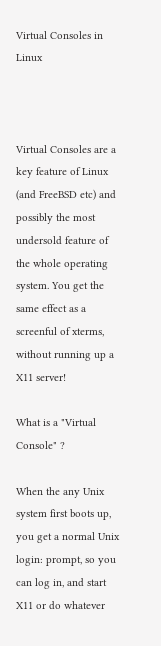Virtual Consoles in Linux



Virtual Consoles are a key feature of Linux (and FreeBSD etc) and possibly the most undersold feature of the whole operating system. You get the same effect as a screenful of xterms, without running up a X11 server!

What is a "Virtual Console" ?

When the any Unix system first boots up, you get a normal Unix login: prompt, so you can log in, and start X11 or do whatever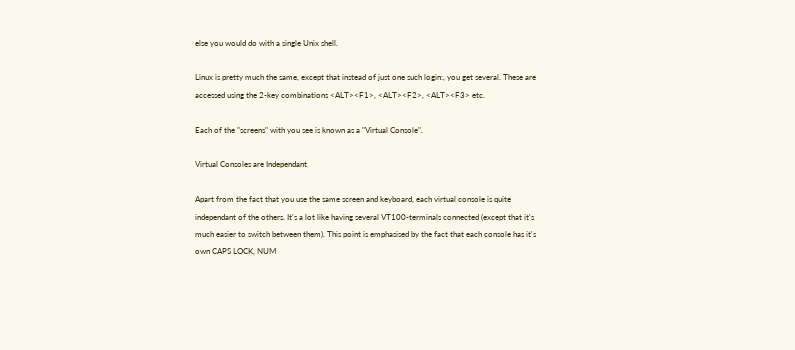else you would do with a single Unix shell.

Linux is pretty much the same, except that instead of just one such login:, you get several. These are accessed using the 2-key combinations <ALT><F1>, <ALT><F2>, <ALT><F3> etc.

Each of the "screens" with you see is known as a "Virtual Console".

Virtual Consoles are Independant

Apart from the fact that you use the same screen and keyboard, each virtual console is quite independant of the others. It's a lot like having several VT100-terminals connected (except that it's much easier to switch between them). This point is emphasised by the fact that each console has it's own CAPS LOCK, NUM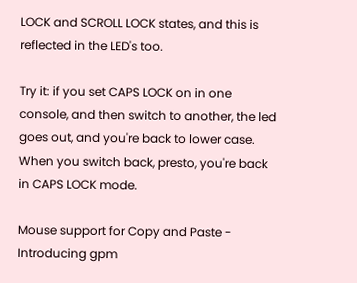LOCK and SCROLL LOCK states, and this is reflected in the LED's too.

Try it: if you set CAPS LOCK on in one console, and then switch to another, the led goes out, and you're back to lower case. When you switch back, presto, you're back in CAPS LOCK mode.

Mouse support for Copy and Paste - Introducing gpm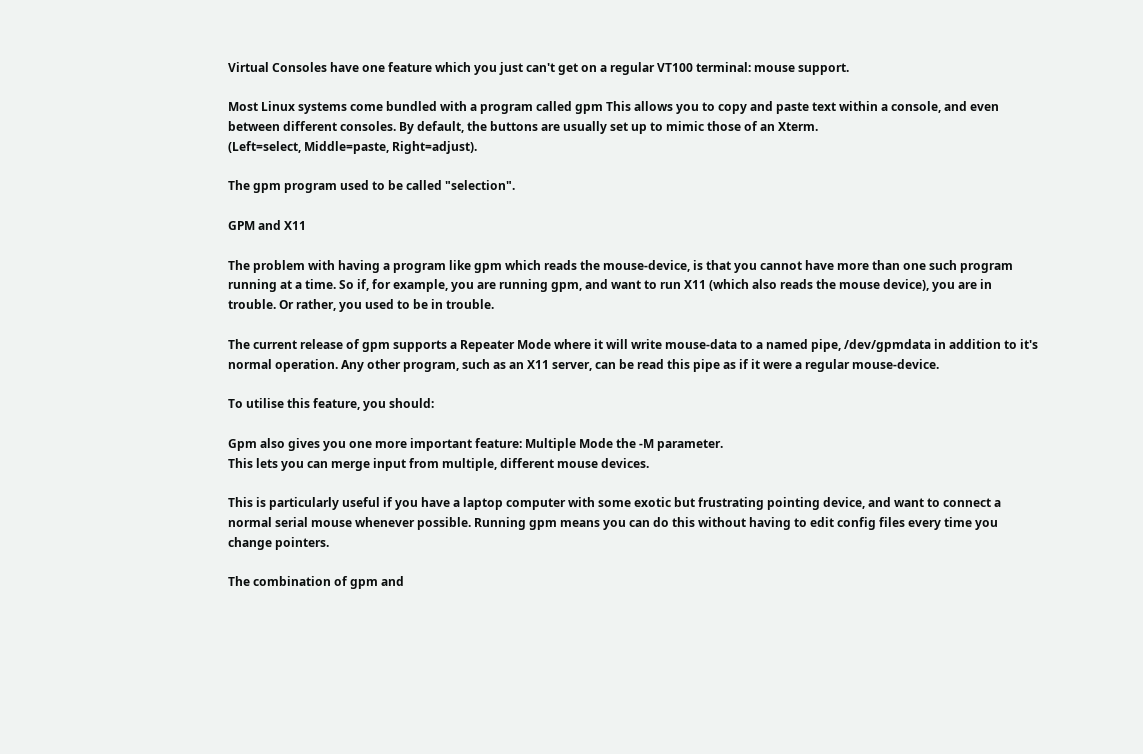Virtual Consoles have one feature which you just can't get on a regular VT100 terminal: mouse support.

Most Linux systems come bundled with a program called gpm This allows you to copy and paste text within a console, and even between different consoles. By default, the buttons are usually set up to mimic those of an Xterm.
(Left=select, Middle=paste, Right=adjust).

The gpm program used to be called "selection".

GPM and X11

The problem with having a program like gpm which reads the mouse-device, is that you cannot have more than one such program running at a time. So if, for example, you are running gpm, and want to run X11 (which also reads the mouse device), you are in trouble. Or rather, you used to be in trouble.

The current release of gpm supports a Repeater Mode where it will write mouse-data to a named pipe, /dev/gpmdata in addition to it's normal operation. Any other program, such as an X11 server, can be read this pipe as if it were a regular mouse-device.

To utilise this feature, you should:

Gpm also gives you one more important feature: Multiple Mode the -M parameter.
This lets you can merge input from multiple, different mouse devices.

This is particularly useful if you have a laptop computer with some exotic but frustrating pointing device, and want to connect a normal serial mouse whenever possible. Running gpm means you can do this without having to edit config files every time you change pointers.

The combination of gpm and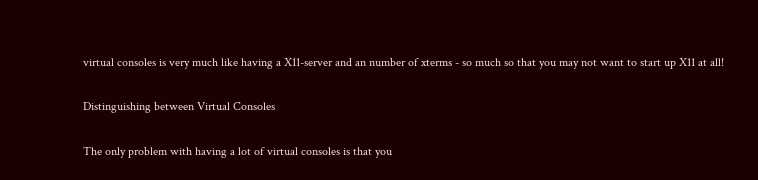virtual consoles is very much like having a X11-server and an number of xterms - so much so that you may not want to start up X11 at all!

Distinguishing between Virtual Consoles

The only problem with having a lot of virtual consoles is that you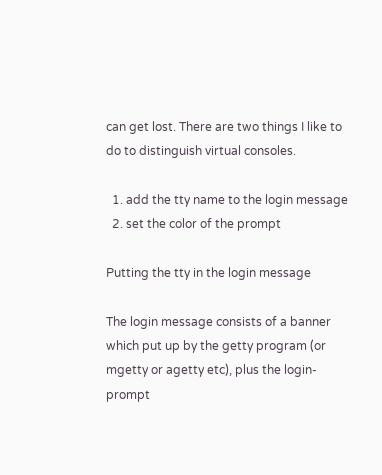can get lost. There are two things I like to do to distinguish virtual consoles.

  1. add the tty name to the login message
  2. set the color of the prompt

Putting the tty in the login message

The login message consists of a banner which put up by the getty program (or mgetty or agetty etc), plus the login-prompt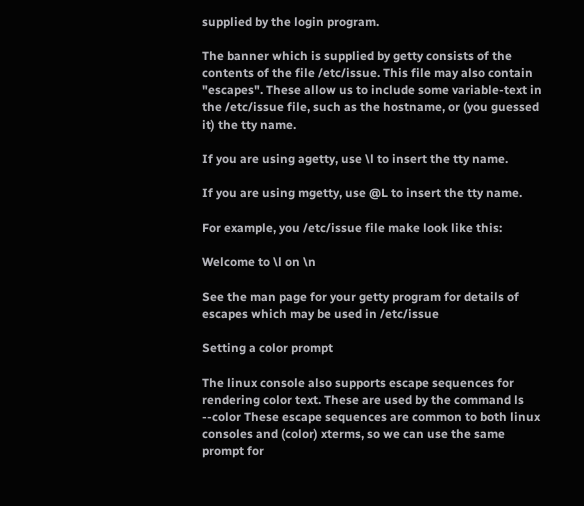supplied by the login program.

The banner which is supplied by getty consists of the contents of the file /etc/issue. This file may also contain "escapes". These allow us to include some variable-text in the /etc/issue file, such as the hostname, or (you guessed it) the tty name.

If you are using agetty, use \l to insert the tty name.

If you are using mgetty, use @L to insert the tty name.

For example, you /etc/issue file make look like this:

Welcome to \l on \n

See the man page for your getty program for details of escapes which may be used in /etc/issue

Setting a color prompt

The linux console also supports escape sequences for rendering color text. These are used by the command ls --color These escape sequences are common to both linux consoles and (color) xterms, so we can use the same prompt for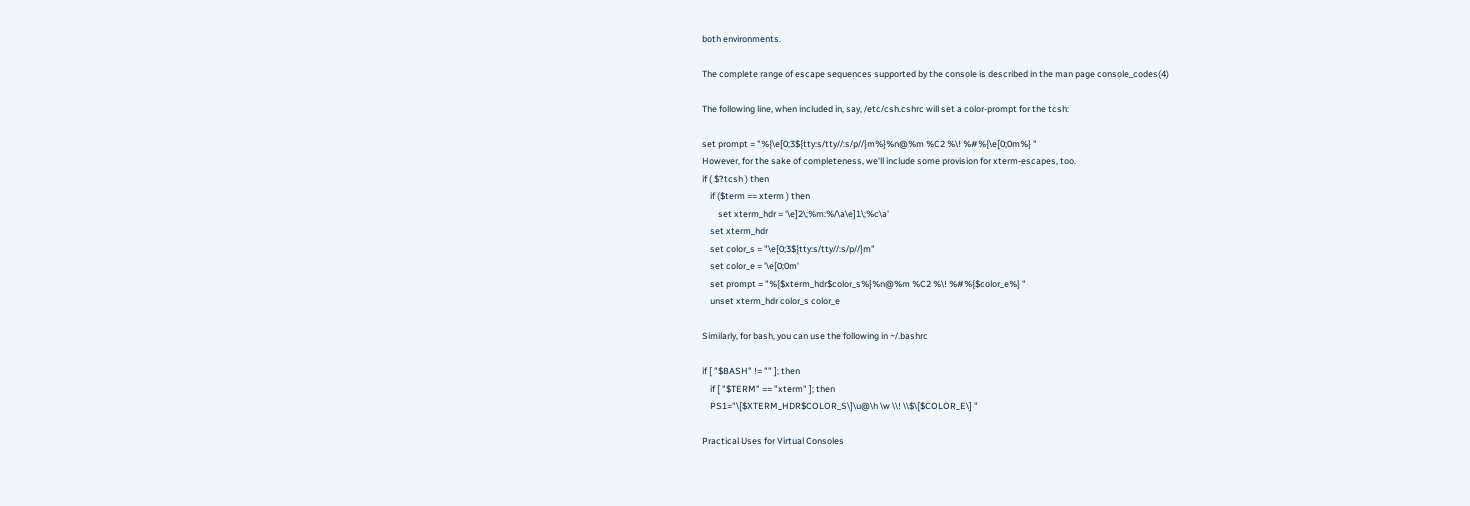both environments.

The complete range of escape sequences supported by the console is described in the man page console_codes(4)

The following line, when included in, say, /etc/csh.cshrc will set a color-prompt for the tcsh:

set prompt = "%{\e[0;3${tty:s/tty//:s/p//}m%}%n@%m %C2 %\! %#%{\e[0;0m%} "
However, for the sake of completeness, we'll include some provision for xterm-escapes, too.
if ( $?tcsh ) then
    if ($term == xterm ) then
        set xterm_hdr = '\e]2\;%m:%/\a\e]1\;%c\a'
    set xterm_hdr
    set color_s = "\e[0;3${tty:s/tty//:s/p//}m"
    set color_e = '\e[0;0m'
    set prompt = "%{$xterm_hdr$color_s%}%n@%m %C2 %\! %#%{$color_e%} "
    unset xterm_hdr color_s color_e

Similarly, for bash, you can use the following in ~/.bashrc

if [ "$BASH" != "" ]; then
    if [ "$TERM" == "xterm" ]; then
    PS1="\[$XTERM_HDR$COLOR_S\]\u@\h \w \\! \\$\[$COLOR_E\] "

Practical Uses for Virtual Consoles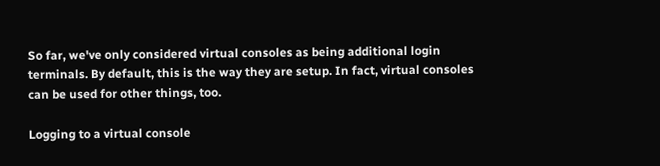So far, we've only considered virtual consoles as being additional login terminals. By default, this is the way they are setup. In fact, virtual consoles can be used for other things, too.

Logging to a virtual console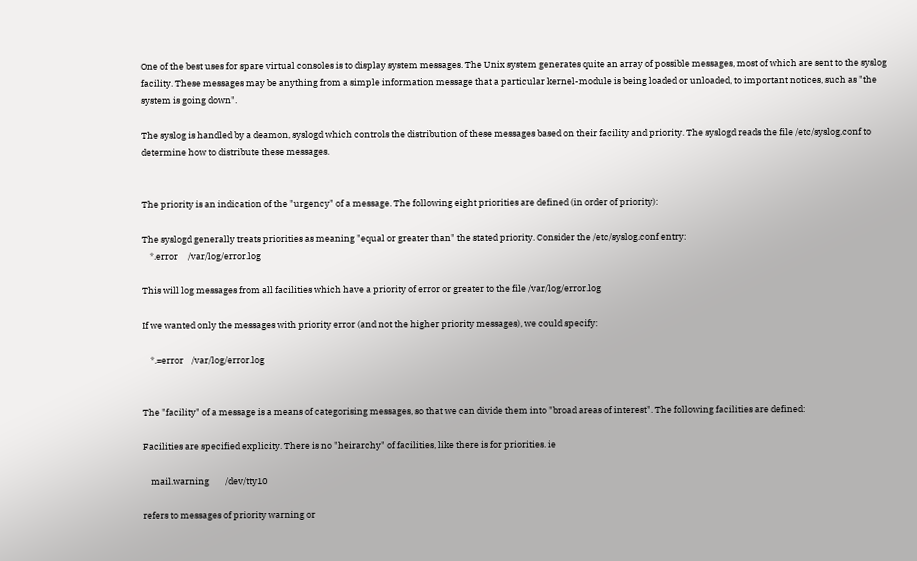One of the best uses for spare virtual consoles is to display system messages. The Unix system generates quite an array of possible messages, most of which are sent to the syslog facility. These messages may be anything from a simple information message that a particular kernel-module is being loaded or unloaded, to important notices, such as "the system is going down".

The syslog is handled by a deamon, syslogd which controls the distribution of these messages based on their facility and priority. The syslogd reads the file /etc/syslog.conf to determine how to distribute these messages.


The priority is an indication of the "urgency" of a message. The following eight priorities are defined (in order of priority):

The syslogd generally treats priorities as meaning "equal or greater than" the stated priority. Consider the /etc/syslog.conf entry:
    *.error     /var/log/error.log

This will log messages from all facilities which have a priority of error or greater to the file /var/log/error.log

If we wanted only the messages with priority error (and not the higher priority messages), we could specify:

    *.=error    /var/log/error.log


The "facility" of a message is a means of categorising messages, so that we can divide them into "broad areas of interest". The following facilities are defined:

Facilities are specified explicity. There is no "heirarchy" of facilities, like there is for priorities. ie

    mail.warning        /dev/tty10

refers to messages of priority warning or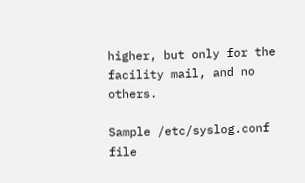higher, but only for the facility mail, and no others.

Sample /etc/syslog.conf file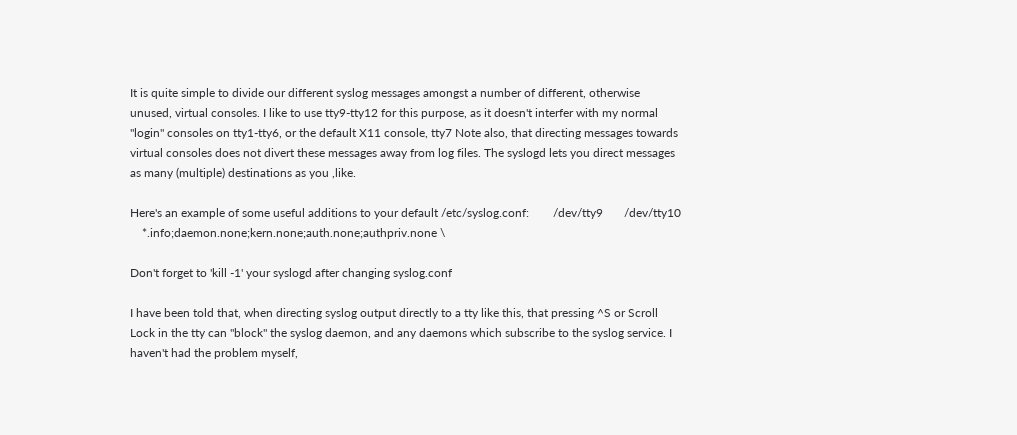It is quite simple to divide our different syslog messages amongst a number of different, otherwise unused, virtual consoles. I like to use tty9-tty12 for this purpose, as it doesn't interfer with my normal "login" consoles on tty1-tty6, or the default X11 console, tty7 Note also, that directing messages towards virtual consoles does not divert these messages away from log files. The syslogd lets you direct messages as many (multiple) destinations as you ,like.

Here's an example of some useful additions to your default /etc/syslog.conf:        /dev/tty9       /dev/tty10
    *.info;daemon.none;kern.none;auth.none;authpriv.none \

Don't forget to 'kill -1' your syslogd after changing syslog.conf

I have been told that, when directing syslog output directly to a tty like this, that pressing ^S or Scroll Lock in the tty can "block" the syslog daemon, and any daemons which subscribe to the syslog service. I haven't had the problem myself,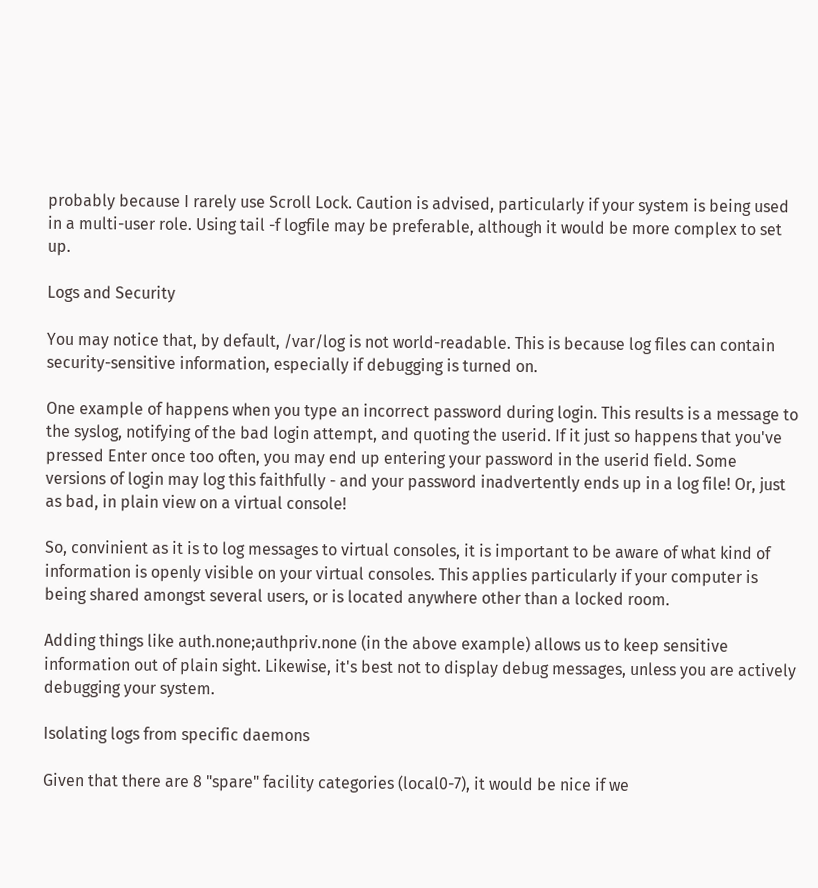probably because I rarely use Scroll Lock. Caution is advised, particularly if your system is being used in a multi-user role. Using tail -f logfile may be preferable, although it would be more complex to set up.

Logs and Security

You may notice that, by default, /var/log is not world-readable. This is because log files can contain security-sensitive information, especially if debugging is turned on.

One example of happens when you type an incorrect password during login. This results is a message to the syslog, notifying of the bad login attempt, and quoting the userid. If it just so happens that you've pressed Enter once too often, you may end up entering your password in the userid field. Some versions of login may log this faithfully - and your password inadvertently ends up in a log file! Or, just as bad, in plain view on a virtual console!

So, convinient as it is to log messages to virtual consoles, it is important to be aware of what kind of information is openly visible on your virtual consoles. This applies particularly if your computer is being shared amongst several users, or is located anywhere other than a locked room.

Adding things like auth.none;authpriv.none (in the above example) allows us to keep sensitive information out of plain sight. Likewise, it's best not to display debug messages, unless you are actively debugging your system.

Isolating logs from specific daemons

Given that there are 8 "spare" facility categories (local0-7), it would be nice if we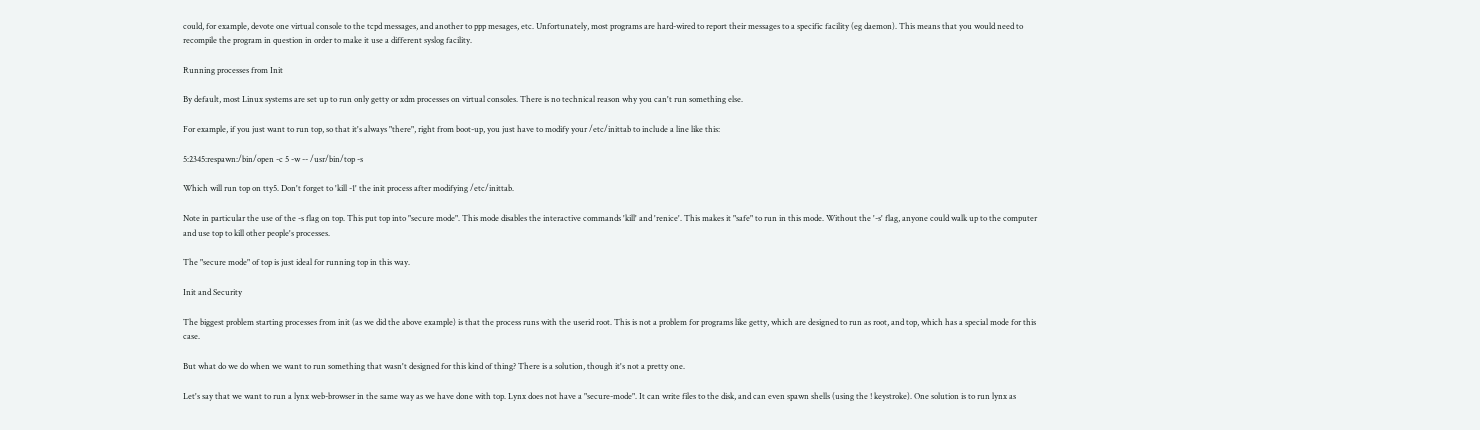could, for example, devote one virtual console to the tcpd messages, and another to ppp mesages, etc. Unfortunately, most programs are hard-wired to report their messages to a specific facility (eg daemon). This means that you would need to recompile the program in question in order to make it use a different syslog facility.

Running processes from Init

By default, most Linux systems are set up to run only getty or xdm processes on virtual consoles. There is no technical reason why you can't run something else.

For example, if you just want to run top, so that it's always "there", right from boot-up, you just have to modify your /etc/inittab to include a line like this:

5:2345:respawn:/bin/open -c 5 -w -- /usr/bin/top -s

Which will run top on tty5. Don't forget to 'kill -1' the init process after modifying /etc/inittab.

Note in particular the use of the -s flag on top. This put top into "secure mode". This mode disables the interactive commands 'kill' and 'renice'. This makes it "safe" to run in this mode. Without the '-s' flag, anyone could walk up to the computer and use top to kill other people's processes.

The "secure mode" of top is just ideal for running top in this way.

Init and Security

The biggest problem starting processes from init (as we did the above example) is that the process runs with the userid root. This is not a problem for programs like getty, which are designed to run as root, and top, which has a special mode for this case.

But what do we do when we want to run something that wasn't designed for this kind of thing? There is a solution, though it's not a pretty one.

Let's say that we want to run a lynx web-browser in the same way as we have done with top. Lynx does not have a "secure-mode". It can write files to the disk, and can even spawn shells (using the ! keystroke). One solution is to run lynx as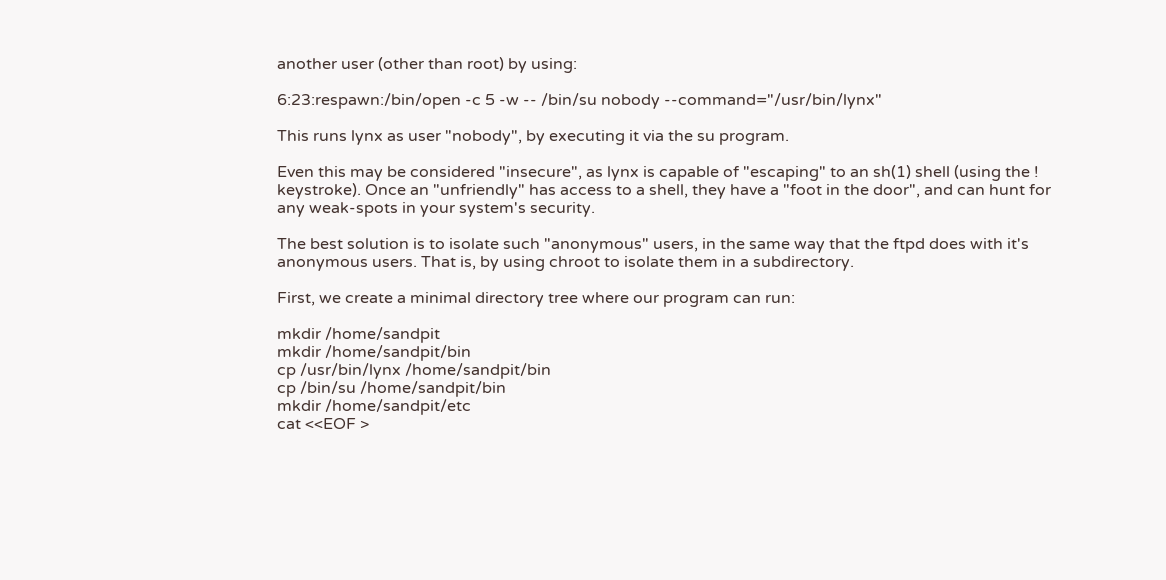another user (other than root) by using:

6:23:respawn:/bin/open -c 5 -w -- /bin/su nobody --command="/usr/bin/lynx"

This runs lynx as user "nobody", by executing it via the su program.

Even this may be considered "insecure", as lynx is capable of "escaping" to an sh(1) shell (using the ! keystroke). Once an "unfriendly" has access to a shell, they have a "foot in the door", and can hunt for any weak-spots in your system's security.

The best solution is to isolate such "anonymous" users, in the same way that the ftpd does with it's anonymous users. That is, by using chroot to isolate them in a subdirectory.

First, we create a minimal directory tree where our program can run:

mkdir /home/sandpit
mkdir /home/sandpit/bin
cp /usr/bin/lynx /home/sandpit/bin
cp /bin/su /home/sandpit/bin
mkdir /home/sandpit/etc
cat <<EOF >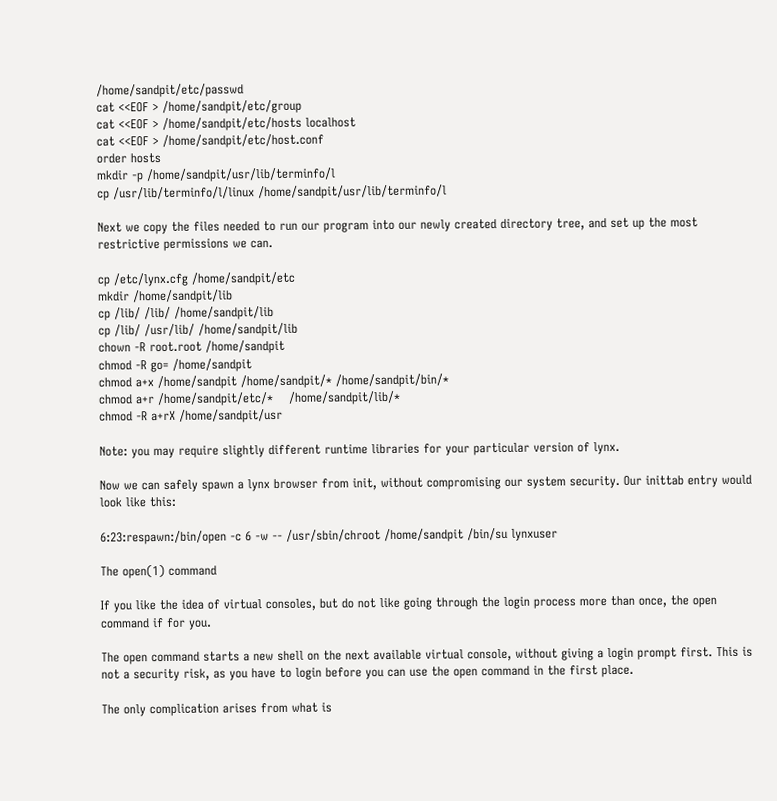/home/sandpit/etc/passwd
cat <<EOF > /home/sandpit/etc/group
cat <<EOF > /home/sandpit/etc/hosts localhost
cat <<EOF > /home/sandpit/etc/host.conf
order hosts
mkdir -p /home/sandpit/usr/lib/terminfo/l
cp /usr/lib/terminfo/l/linux /home/sandpit/usr/lib/terminfo/l

Next we copy the files needed to run our program into our newly created directory tree, and set up the most restrictive permissions we can.

cp /etc/lynx.cfg /home/sandpit/etc
mkdir /home/sandpit/lib
cp /lib/ /lib/ /home/sandpit/lib
cp /lib/ /usr/lib/ /home/sandpit/lib
chown -R root.root /home/sandpit
chmod -R go= /home/sandpit
chmod a+x /home/sandpit /home/sandpit/* /home/sandpit/bin/*
chmod a+r /home/sandpit/etc/*    /home/sandpit/lib/*
chmod -R a+rX /home/sandpit/usr

Note: you may require slightly different runtime libraries for your particular version of lynx.

Now we can safely spawn a lynx browser from init, without compromising our system security. Our inittab entry would look like this:

6:23:respawn:/bin/open -c 6 -w -- /usr/sbin/chroot /home/sandpit /bin/su lynxuser

The open(1) command

If you like the idea of virtual consoles, but do not like going through the login process more than once, the open command if for you.

The open command starts a new shell on the next available virtual console, without giving a login prompt first. This is not a security risk, as you have to login before you can use the open command in the first place.

The only complication arises from what is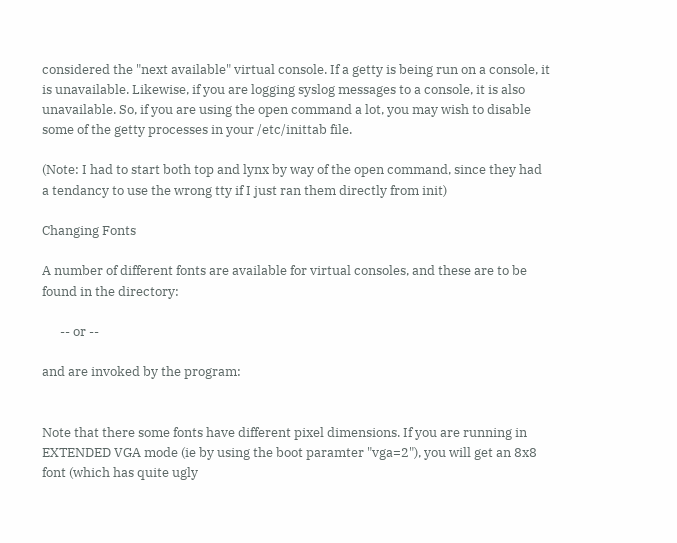considered the "next available" virtual console. If a getty is being run on a console, it is unavailable. Likewise, if you are logging syslog messages to a console, it is also unavailable. So, if you are using the open command a lot, you may wish to disable some of the getty processes in your /etc/inittab file.

(Note: I had to start both top and lynx by way of the open command, since they had a tendancy to use the wrong tty if I just ran them directly from init)

Changing Fonts

A number of different fonts are available for virtual consoles, and these are to be found in the directory:

      -- or --

and are invoked by the program:


Note that there some fonts have different pixel dimensions. If you are running in EXTENDED VGA mode (ie by using the boot paramter "vga=2"), you will get an 8x8 font (which has quite ugly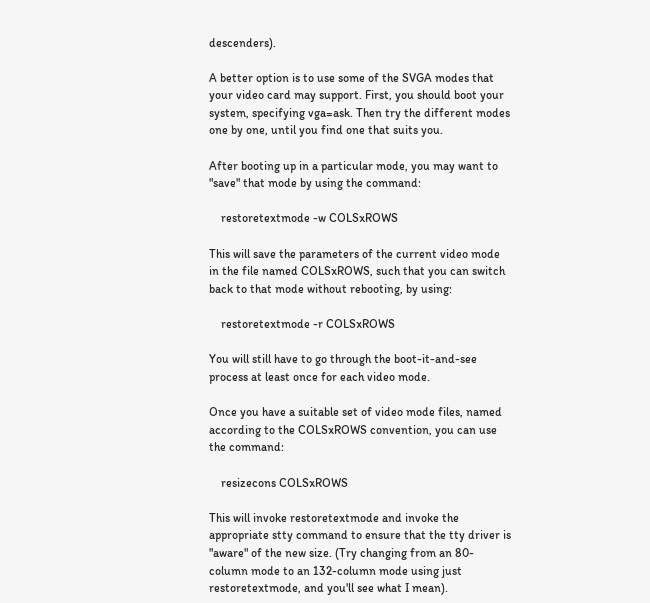descenders).

A better option is to use some of the SVGA modes that your video card may support. First, you should boot your system, specifying vga=ask. Then try the different modes one by one, until you find one that suits you.

After booting up in a particular mode, you may want to "save" that mode by using the command:

    restoretextmode -w COLSxROWS

This will save the parameters of the current video mode in the file named COLSxROWS, such that you can switch back to that mode without rebooting, by using:

    restoretextmode -r COLSxROWS

You will still have to go through the boot-it-and-see process at least once for each video mode.

Once you have a suitable set of video mode files, named according to the COLSxROWS convention, you can use the command:

    resizecons COLSxROWS

This will invoke restoretextmode and invoke the appropriate stty command to ensure that the tty driver is "aware" of the new size. (Try changing from an 80-column mode to an 132-column mode using just restoretextmode, and you'll see what I mean).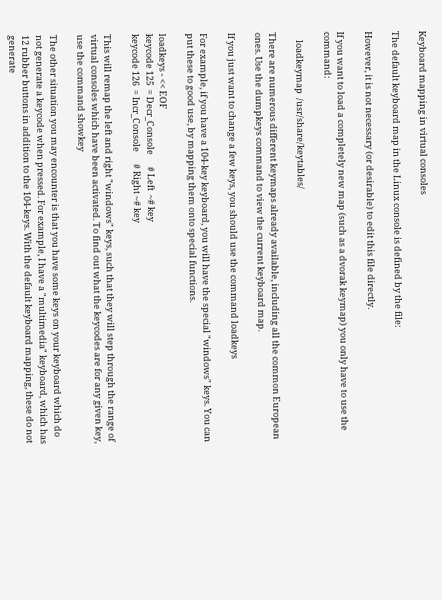Keyboard mapping in virtual consoles

The default keyboard map in the Linux console is defined by the file:

However, it is not necessary (or desirable) to edit this file directly.

If you want to load a completely new map (such as a dvorak keymap) you only have to use the command:

    loadkeymap  /usr/share/keytables/

There are numerous different keymaps already available, including all the common European ones. Use the dumpkeys command to view the current keyboard map.

If you just want to change a few keys, you should use the command loadkeys

For example, if you have a 104-key keyboard, you will have the special "windows" keys. You can put these to good use, by mapping them onto special functions.

loadkeys - << EOF
keycode 125  = Decr_Console      # Left  ~# key
keycode 126  = Incr_Console      # Right ~# key

This will remap the left and right "windows" keys, such that they will step through the range of virtual consoles which have been activated. To find out what the keycodes are for any given key, use the command showkey

The other situation you may encounter is that you have some keys on your keyboard which do not generate a keycode when pressed. For example, I have a "multimedia" keyboard, which has 12 rubber buttons in addition to the 104-keys. With the default keyboard mapping, these do not generate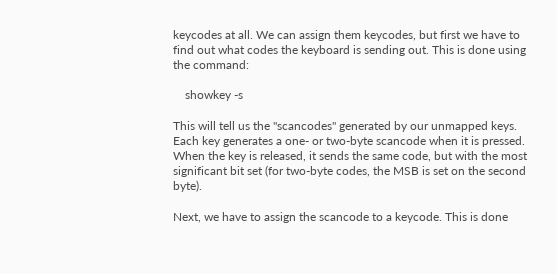keycodes at all. We can assign them keycodes, but first we have to find out what codes the keyboard is sending out. This is done using the command:

    showkey -s

This will tell us the "scancodes" generated by our unmapped keys. Each key generates a one- or two-byte scancode when it is pressed. When the key is released, it sends the same code, but with the most significant bit set (for two-byte codes, the MSB is set on the second byte).

Next, we have to assign the scancode to a keycode. This is done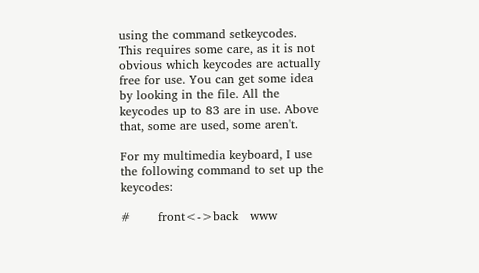using the command setkeycodes. This requires some care, as it is not obvious which keycodes are actually free for use. You can get some idea by looking in the file. All the keycodes up to 83 are in use. Above that, some are used, some aren't.

For my multimedia keyboard, I use the following command to set up the keycodes:

#       front<->back   www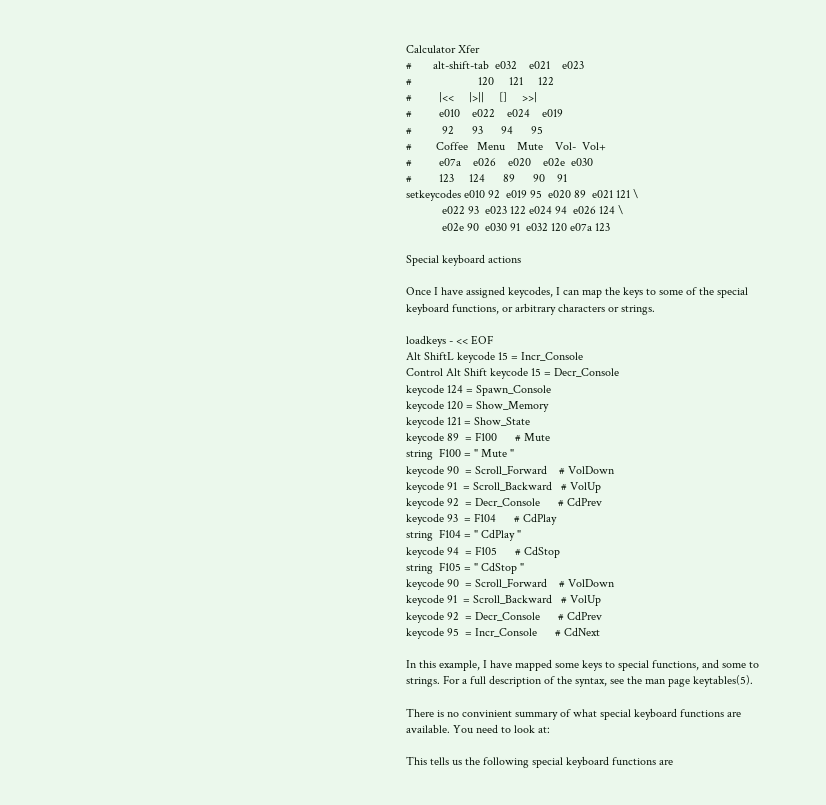Calculator Xfer
#       alt-shift-tab  e032    e021    e023
#                      120     121     122
#         |<<     |>||     []     >>|
#         e010    e022    e024    e019
#          92      93      94      95
#        Coffee   Menu    Mute    Vol-  Vol+
#         e07a    e026    e020    e02e  e030
#         123     124      89      90    91
setkeycodes e010 92  e019 95  e020 89  e021 121 \
            e022 93  e023 122 e024 94  e026 124 \
            e02e 90  e030 91  e032 120 e07a 123

Special keyboard actions

Once I have assigned keycodes, I can map the keys to some of the special keyboard functions, or arbitrary characters or strings.

loadkeys - << EOF
Alt ShiftL keycode 15 = Incr_Console
Control Alt Shift keycode 15 = Decr_Console
keycode 124 = Spawn_Console
keycode 120 = Show_Memory
keycode 121 = Show_State
keycode 89  = F100      # Mute
string  F100 = " Mute "
keycode 90  = Scroll_Forward    # VolDown
keycode 91  = Scroll_Backward   # VolUp
keycode 92  = Decr_Console      # CdPrev
keycode 93  = F104      # CdPlay
string  F104 = " CdPlay "
keycode 94  = F105      # CdStop
string  F105 = " CdStop "
keycode 90  = Scroll_Forward    # VolDown
keycode 91  = Scroll_Backward   # VolUp
keycode 92  = Decr_Console      # CdPrev
keycode 95  = Incr_Console      # CdNext

In this example, I have mapped some keys to special functions, and some to strings. For a full description of the syntax, see the man page keytables(5).

There is no convinient summary of what special keyboard functions are available. You need to look at:

This tells us the following special keyboard functions are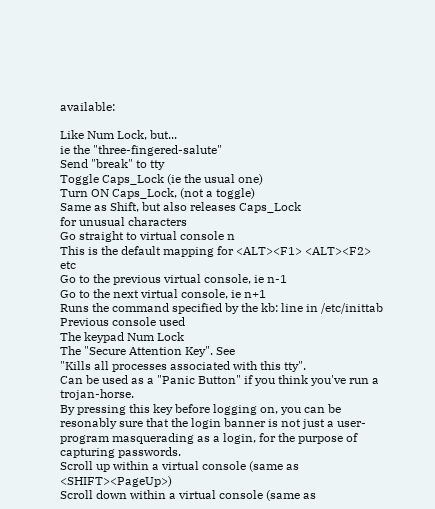available:

Like Num Lock, but...
ie the "three-fingered-salute"
Send "break" to tty
Toggle Caps_Lock (ie the usual one)
Turn ON Caps_Lock, (not a toggle)
Same as Shift, but also releases Caps_Lock
for unusual characters
Go straight to virtual console n
This is the default mapping for <ALT><F1> <ALT><F2> etc
Go to the previous virtual console, ie n-1
Go to the next virtual console, ie n+1
Runs the command specified by the kb: line in /etc/inittab
Previous console used
The keypad Num Lock
The "Secure Attention Key". See
"Kills all processes associated with this tty".
Can be used as a "Panic Button" if you think you've run a trojan-horse.
By pressing this key before logging on, you can be resonably sure that the login banner is not just a user-program masquerading as a login, for the purpose of capturing passwords.
Scroll up within a virtual console (same as <SHIFT><PageUp>)
Scroll down within a virtual console (same as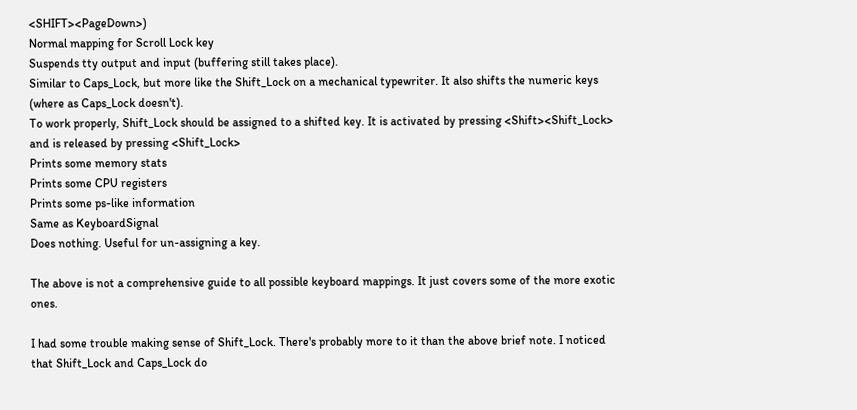<SHIFT><PageDown>)
Normal mapping for Scroll Lock key
Suspends tty output and input (buffering still takes place).
Similar to Caps_Lock, but more like the Shift_Lock on a mechanical typewriter. It also shifts the numeric keys (where as Caps_Lock doesn't).
To work properly, Shift_Lock should be assigned to a shifted key. It is activated by pressing <Shift><Shift_Lock> and is released by pressing <Shift_Lock>
Prints some memory stats
Prints some CPU registers
Prints some ps-like information
Same as KeyboardSignal
Does nothing. Useful for un-assigning a key.

The above is not a comprehensive guide to all possible keyboard mappings. It just covers some of the more exotic ones.

I had some trouble making sense of Shift_Lock. There's probably more to it than the above brief note. I noticed that Shift_Lock and Caps_Lock do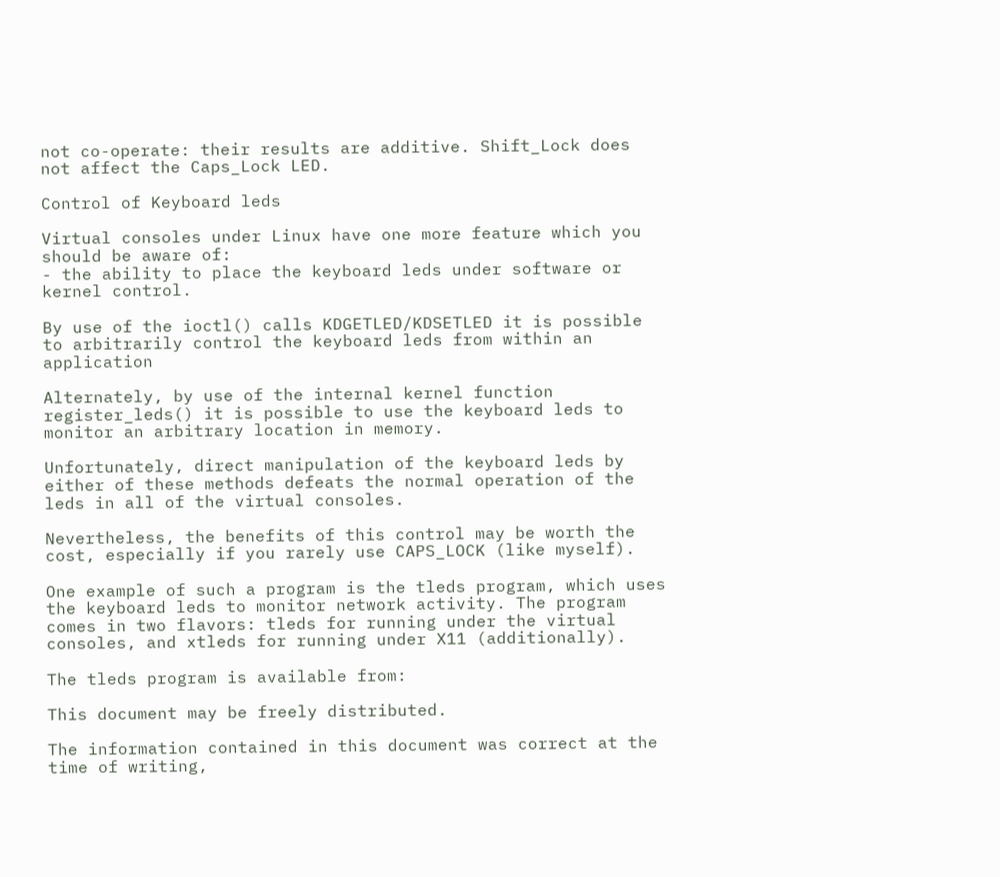not co-operate: their results are additive. Shift_Lock does not affect the Caps_Lock LED.

Control of Keyboard leds

Virtual consoles under Linux have one more feature which you should be aware of:
- the ability to place the keyboard leds under software or kernel control.

By use of the ioctl() calls KDGETLED/KDSETLED it is possible to arbitrarily control the keyboard leds from within an application

Alternately, by use of the internal kernel function register_leds() it is possible to use the keyboard leds to monitor an arbitrary location in memory.

Unfortunately, direct manipulation of the keyboard leds by either of these methods defeats the normal operation of the leds in all of the virtual consoles.

Nevertheless, the benefits of this control may be worth the cost, especially if you rarely use CAPS_LOCK (like myself).

One example of such a program is the tleds program, which uses the keyboard leds to monitor network activity. The program comes in two flavors: tleds for running under the virtual consoles, and xtleds for running under X11 (additionally).

The tleds program is available from:

This document may be freely distributed.

The information contained in this document was correct at the time of writing,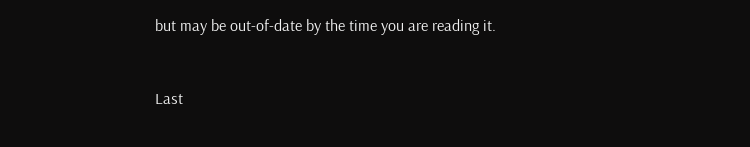but may be out-of-date by the time you are reading it.


Last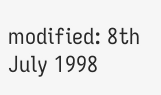modified: 8th July 1998